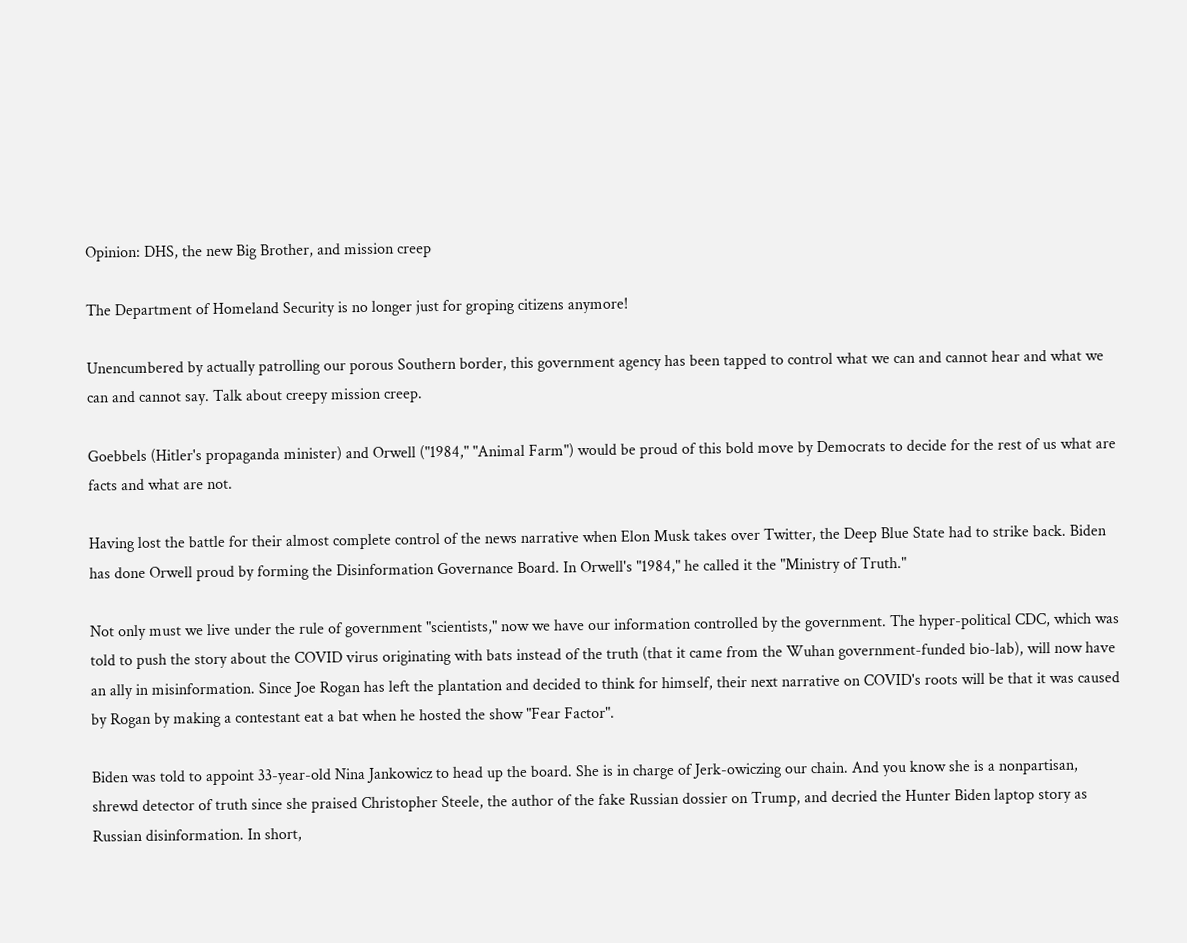Opinion: DHS, the new Big Brother, and mission creep

The Department of Homeland Security is no longer just for groping citizens anymore!

Unencumbered by actually patrolling our porous Southern border, this government agency has been tapped to control what we can and cannot hear and what we can and cannot say. Talk about creepy mission creep.

Goebbels (Hitler's propaganda minister) and Orwell ("1984," "Animal Farm") would be proud of this bold move by Democrats to decide for the rest of us what are facts and what are not.

Having lost the battle for their almost complete control of the news narrative when Elon Musk takes over Twitter, the Deep Blue State had to strike back. Biden has done Orwell proud by forming the Disinformation Governance Board. In Orwell's "1984," he called it the "Ministry of Truth."

Not only must we live under the rule of government "scientists," now we have our information controlled by the government. The hyper-political CDC, which was told to push the story about the COVID virus originating with bats instead of the truth (that it came from the Wuhan government-funded bio-lab), will now have an ally in misinformation. Since Joe Rogan has left the plantation and decided to think for himself, their next narrative on COVID's roots will be that it was caused by Rogan by making a contestant eat a bat when he hosted the show "Fear Factor".

Biden was told to appoint 33-year-old Nina Jankowicz to head up the board. She is in charge of Jerk-owiczing our chain. And you know she is a nonpartisan, shrewd detector of truth since she praised Christopher Steele, the author of the fake Russian dossier on Trump, and decried the Hunter Biden laptop story as Russian disinformation. In short,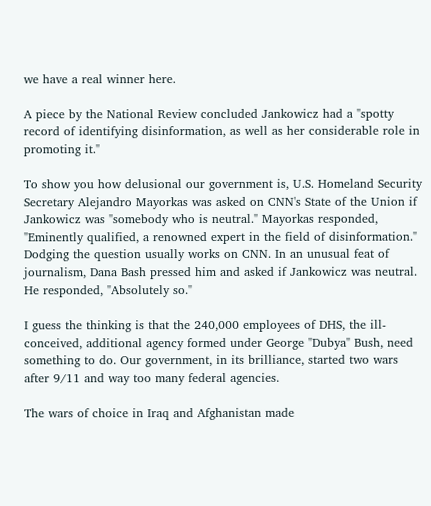we have a real winner here.

A piece by the National Review concluded Jankowicz had a "spotty record of identifying disinformation, as well as her considerable role in promoting it."

To show you how delusional our government is, U.S. Homeland Security Secretary Alejandro Mayorkas was asked on CNN's State of the Union if Jankowicz was "somebody who is neutral." Mayorkas responded, "Eminently qualified, a renowned expert in the field of disinformation." Dodging the question usually works on CNN. In an unusual feat of journalism, Dana Bash pressed him and asked if Jankowicz was neutral. He responded, "Absolutely so."

I guess the thinking is that the 240,000 employees of DHS, the ill-conceived, additional agency formed under George "Dubya" Bush, need something to do. Our government, in its brilliance, started two wars after 9/11 and way too many federal agencies.

The wars of choice in Iraq and Afghanistan made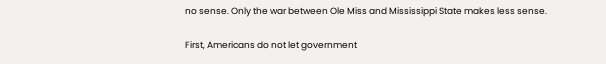no sense. Only the war between Ole Miss and Mississippi State makes less sense.

First, Americans do not let government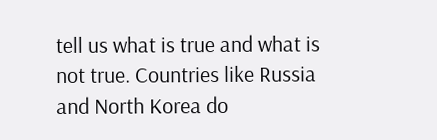tell us what is true and what is not true. Countries like Russia and North Korea do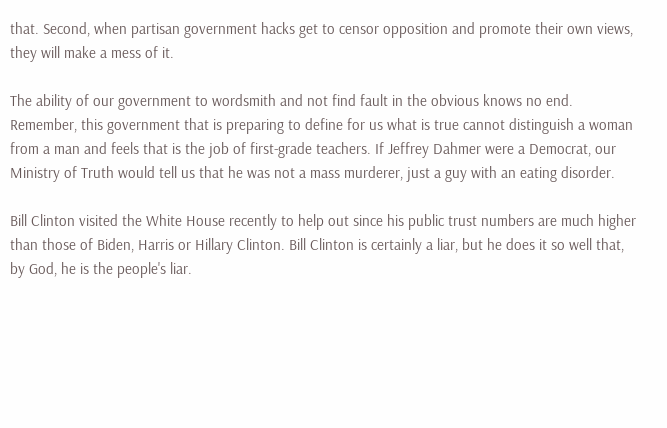that. Second, when partisan government hacks get to censor opposition and promote their own views, they will make a mess of it.

The ability of our government to wordsmith and not find fault in the obvious knows no end. Remember, this government that is preparing to define for us what is true cannot distinguish a woman from a man and feels that is the job of first-grade teachers. If Jeffrey Dahmer were a Democrat, our Ministry of Truth would tell us that he was not a mass murderer, just a guy with an eating disorder.

Bill Clinton visited the White House recently to help out since his public trust numbers are much higher than those of Biden, Harris or Hillary Clinton. Bill Clinton is certainly a liar, but he does it so well that, by God, he is the people's liar.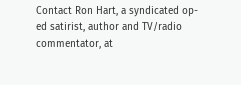Contact Ron Hart, a syndicated op-ed satirist, author and TV/radio commentator, at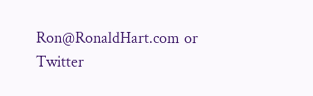Ron@RonaldHart.com or Twitter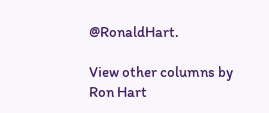@RonaldHart.

View other columns by Ron Hart